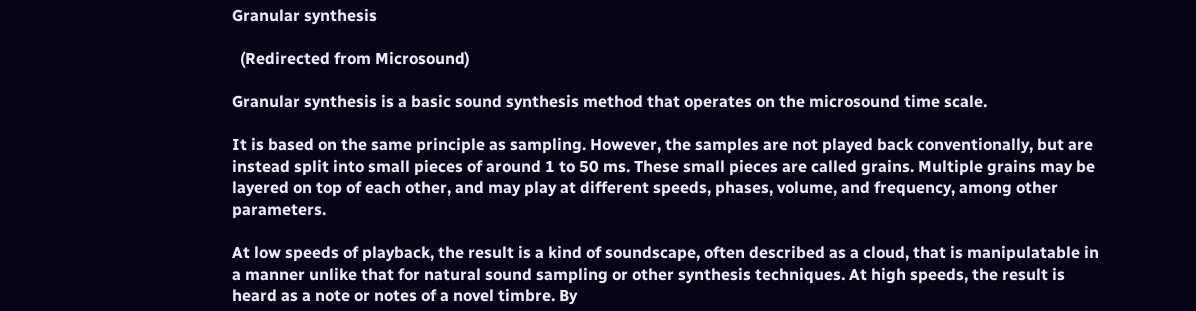Granular synthesis

  (Redirected from Microsound)

Granular synthesis is a basic sound synthesis method that operates on the microsound time scale.

It is based on the same principle as sampling. However, the samples are not played back conventionally, but are instead split into small pieces of around 1 to 50 ms. These small pieces are called grains. Multiple grains may be layered on top of each other, and may play at different speeds, phases, volume, and frequency, among other parameters.

At low speeds of playback, the result is a kind of soundscape, often described as a cloud, that is manipulatable in a manner unlike that for natural sound sampling or other synthesis techniques. At high speeds, the result is heard as a note or notes of a novel timbre. By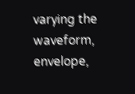varying the waveform, envelope,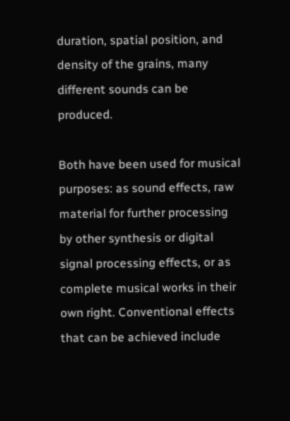duration, spatial position, and density of the grains, many different sounds can be produced.

Both have been used for musical purposes: as sound effects, raw material for further processing by other synthesis or digital signal processing effects, or as complete musical works in their own right. Conventional effects that can be achieved include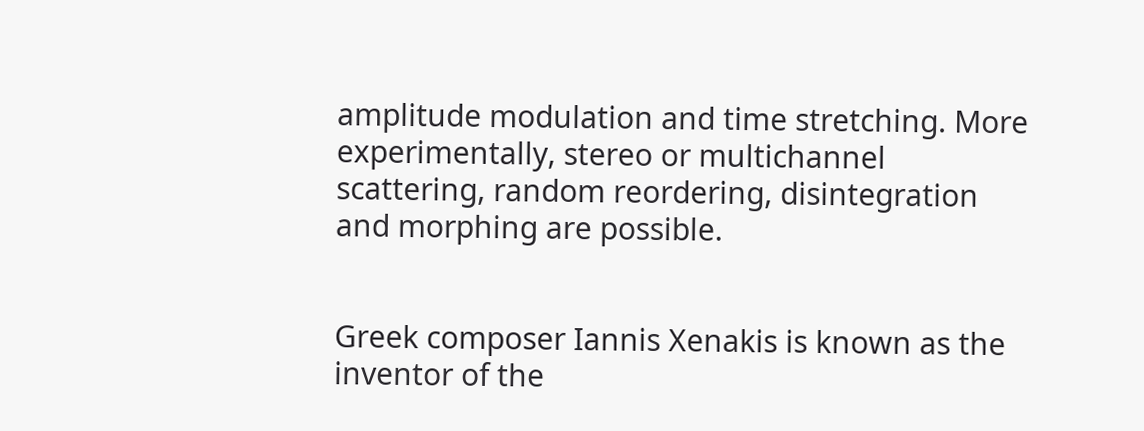amplitude modulation and time stretching. More experimentally, stereo or multichannel scattering, random reordering, disintegration and morphing are possible.


Greek composer Iannis Xenakis is known as the inventor of the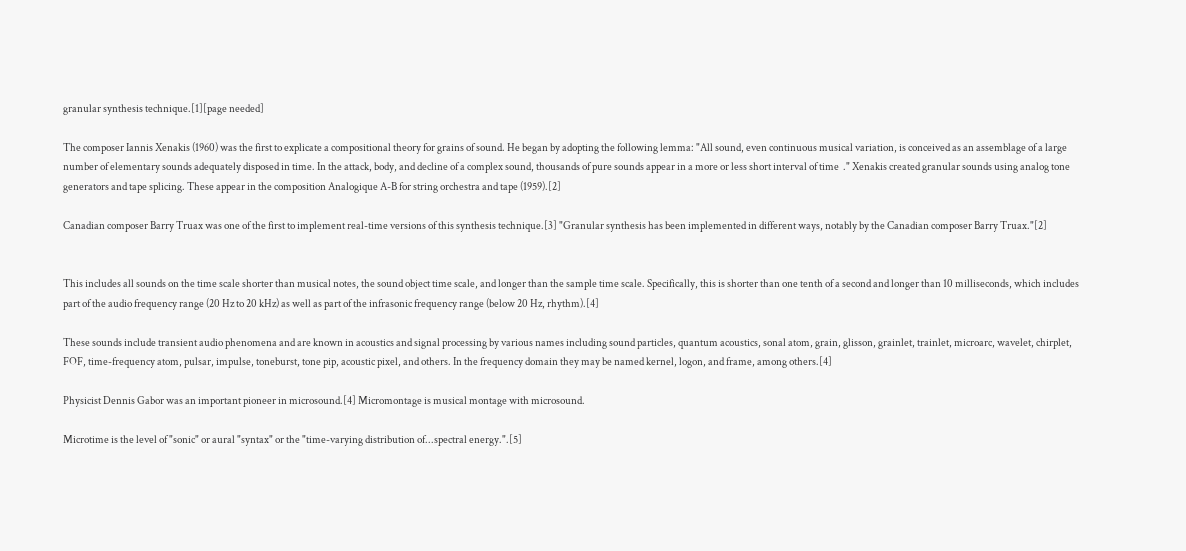granular synthesis technique.[1][page needed]

The composer Iannis Xenakis (1960) was the first to explicate a compositional theory for grains of sound. He began by adopting the following lemma: "All sound, even continuous musical variation, is conceived as an assemblage of a large number of elementary sounds adequately disposed in time. In the attack, body, and decline of a complex sound, thousands of pure sounds appear in a more or less short interval of time  ." Xenakis created granular sounds using analog tone generators and tape splicing. These appear in the composition Analogique A-B for string orchestra and tape (1959).[2]

Canadian composer Barry Truax was one of the first to implement real-time versions of this synthesis technique.[3] "Granular synthesis has been implemented in different ways, notably by the Canadian composer Barry Truax."[2]


This includes all sounds on the time scale shorter than musical notes, the sound object time scale, and longer than the sample time scale. Specifically, this is shorter than one tenth of a second and longer than 10 milliseconds, which includes part of the audio frequency range (20 Hz to 20 kHz) as well as part of the infrasonic frequency range (below 20 Hz, rhythm).[4]

These sounds include transient audio phenomena and are known in acoustics and signal processing by various names including sound particles, quantum acoustics, sonal atom, grain, glisson, grainlet, trainlet, microarc, wavelet, chirplet, FOF, time-frequency atom, pulsar, impulse, toneburst, tone pip, acoustic pixel, and others. In the frequency domain they may be named kernel, logon, and frame, among others.[4]

Physicist Dennis Gabor was an important pioneer in microsound.[4] Micromontage is musical montage with microsound.

Microtime is the level of "sonic" or aural "syntax" or the "time-varying distribution of...spectral energy.".[5]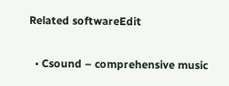Related softwareEdit

  • Csound – comprehensive music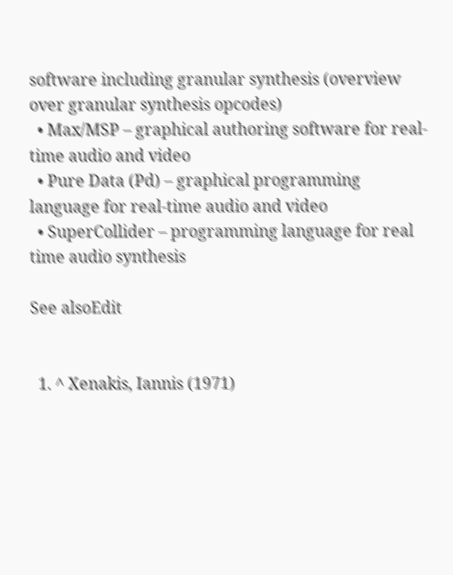software including granular synthesis (overview over granular synthesis opcodes)
  • Max/MSP – graphical authoring software for real-time audio and video
  • Pure Data (Pd) – graphical programming language for real-time audio and video
  • SuperCollider – programming language for real time audio synthesis

See alsoEdit


  1. ^ Xenakis, Iannis (1971)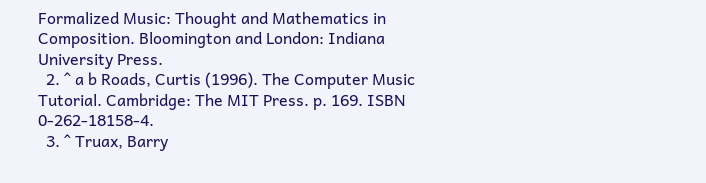Formalized Music: Thought and Mathematics in Composition. Bloomington and London: Indiana University Press.
  2. ^ a b Roads, Curtis (1996). The Computer Music Tutorial. Cambridge: The MIT Press. p. 169. ISBN 0-262-18158-4.
  3. ^ Truax, Barry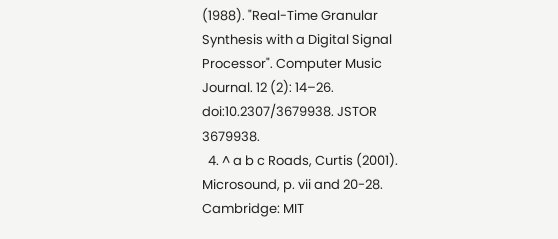(1988). "Real-Time Granular Synthesis with a Digital Signal Processor". Computer Music Journal. 12 (2): 14–26. doi:10.2307/3679938. JSTOR 3679938.
  4. ^ a b c Roads, Curtis (2001). Microsound, p. vii and 20-28. Cambridge: MIT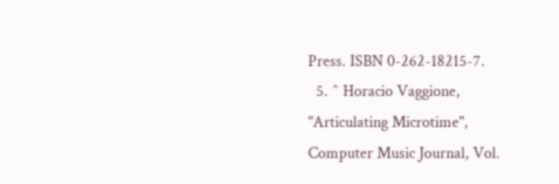Press. ISBN 0-262-18215-7.
  5. ^ Horacio Vaggione, "Articulating Microtime", Computer Music Journal, Vol.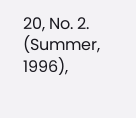20, No. 2. (Summer, 1996),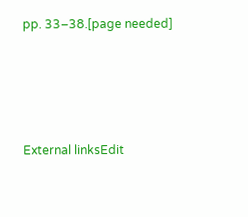pp. 33–38.[page needed]





External linksEdit